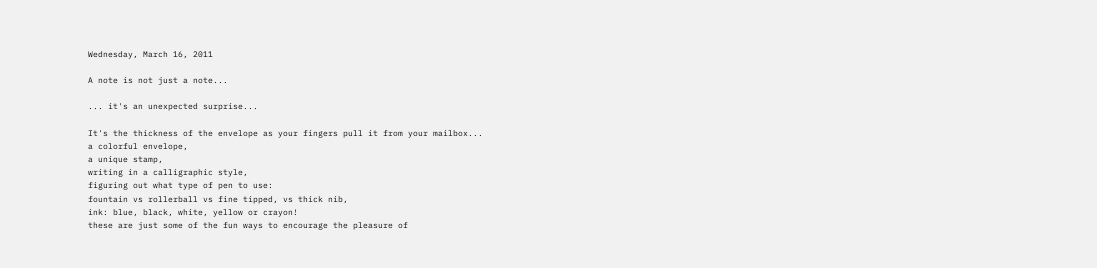Wednesday, March 16, 2011

A note is not just a note...

... it's an unexpected surprise...

It's the thickness of the envelope as your fingers pull it from your mailbox...
a colorful envelope,
a unique stamp,
writing in a calligraphic style,
figuring out what type of pen to use:
fountain vs rollerball vs fine tipped, vs thick nib,
ink: blue, black, white, yellow or crayon!
these are just some of the fun ways to encourage the pleasure of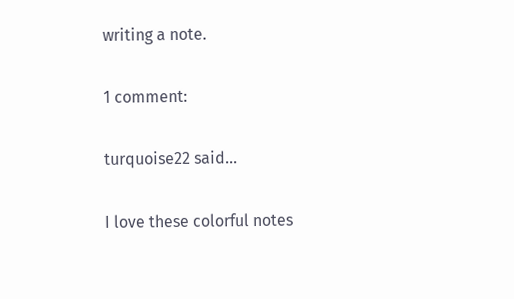writing a note.

1 comment:

turquoise22 said...

I love these colorful notes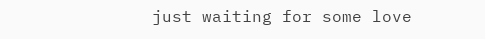just waiting for some love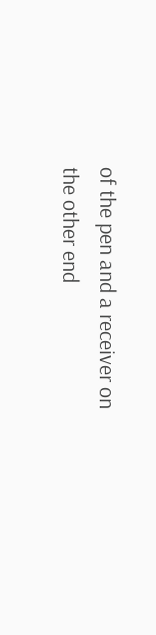of the pen and a receiver on the other end